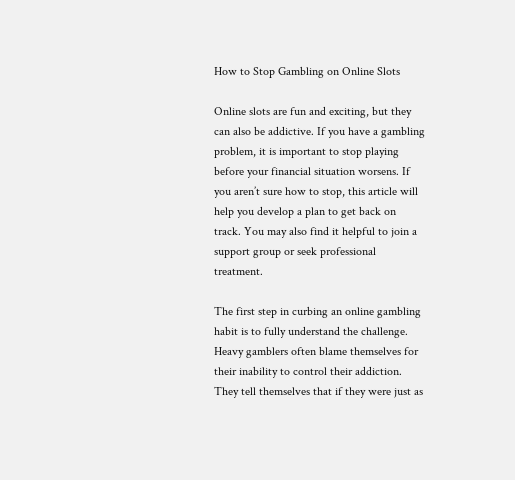How to Stop Gambling on Online Slots

Online slots are fun and exciting, but they can also be addictive. If you have a gambling problem, it is important to stop playing before your financial situation worsens. If you aren’t sure how to stop, this article will help you develop a plan to get back on track. You may also find it helpful to join a support group or seek professional treatment.

The first step in curbing an online gambling habit is to fully understand the challenge. Heavy gamblers often blame themselves for their inability to control their addiction. They tell themselves that if they were just as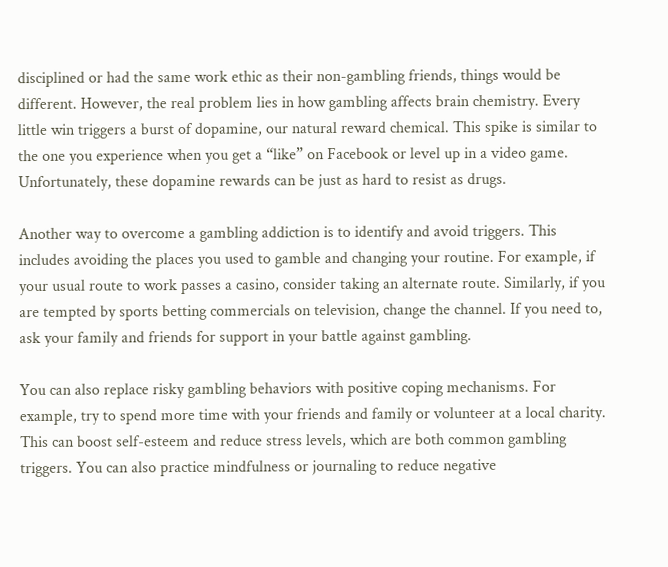disciplined or had the same work ethic as their non-gambling friends, things would be different. However, the real problem lies in how gambling affects brain chemistry. Every little win triggers a burst of dopamine, our natural reward chemical. This spike is similar to the one you experience when you get a “like” on Facebook or level up in a video game. Unfortunately, these dopamine rewards can be just as hard to resist as drugs.

Another way to overcome a gambling addiction is to identify and avoid triggers. This includes avoiding the places you used to gamble and changing your routine. For example, if your usual route to work passes a casino, consider taking an alternate route. Similarly, if you are tempted by sports betting commercials on television, change the channel. If you need to, ask your family and friends for support in your battle against gambling.

You can also replace risky gambling behaviors with positive coping mechanisms. For example, try to spend more time with your friends and family or volunteer at a local charity. This can boost self-esteem and reduce stress levels, which are both common gambling triggers. You can also practice mindfulness or journaling to reduce negative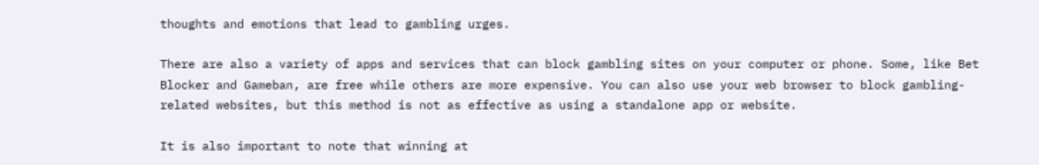thoughts and emotions that lead to gambling urges.

There are also a variety of apps and services that can block gambling sites on your computer or phone. Some, like Bet Blocker and Gameban, are free while others are more expensive. You can also use your web browser to block gambling-related websites, but this method is not as effective as using a standalone app or website.

It is also important to note that winning at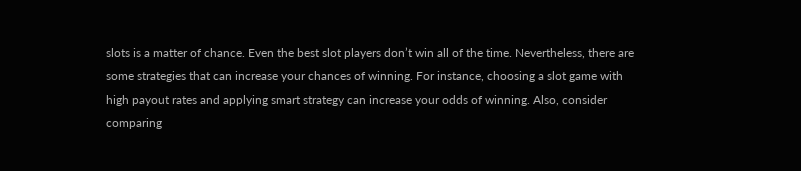slots is a matter of chance. Even the best slot players don’t win all of the time. Nevertheless, there are some strategies that can increase your chances of winning. For instance, choosing a slot game with high payout rates and applying smart strategy can increase your odds of winning. Also, consider comparing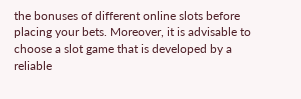the bonuses of different online slots before placing your bets. Moreover, it is advisable to choose a slot game that is developed by a reliable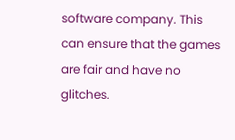software company. This can ensure that the games are fair and have no glitches.